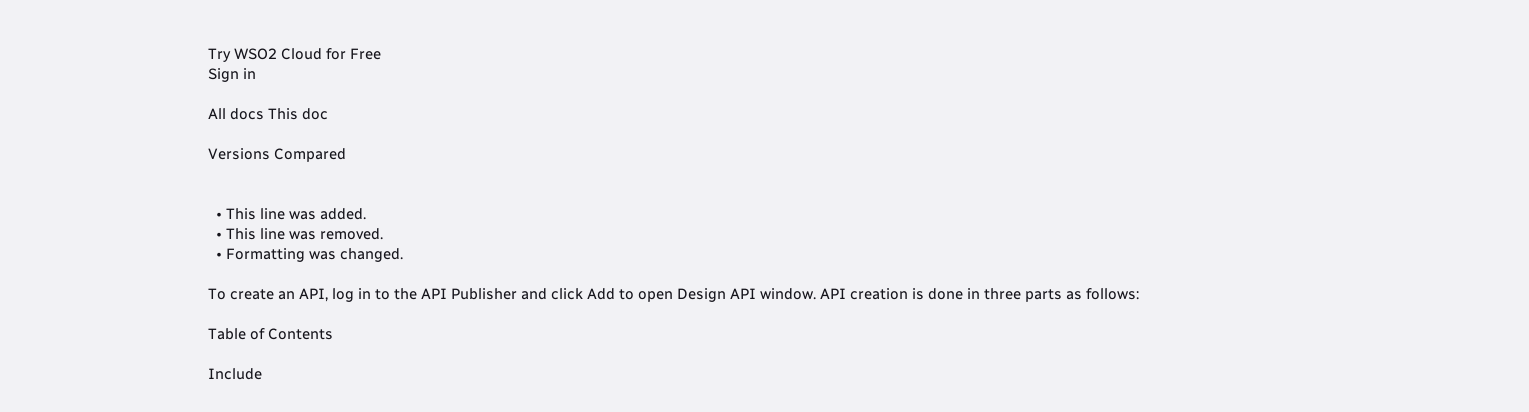Try WSO2 Cloud for Free
Sign in

All docs This doc

Versions Compared


  • This line was added.
  • This line was removed.
  • Formatting was changed.

To create an API, log in to the API Publisher and click Add to open Design API window. API creation is done in three parts as follows:

Table of Contents

Include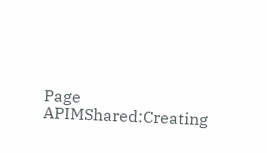Page
APIMShared:Creating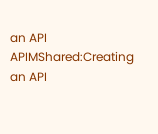an API
APIMShared:Creating an API